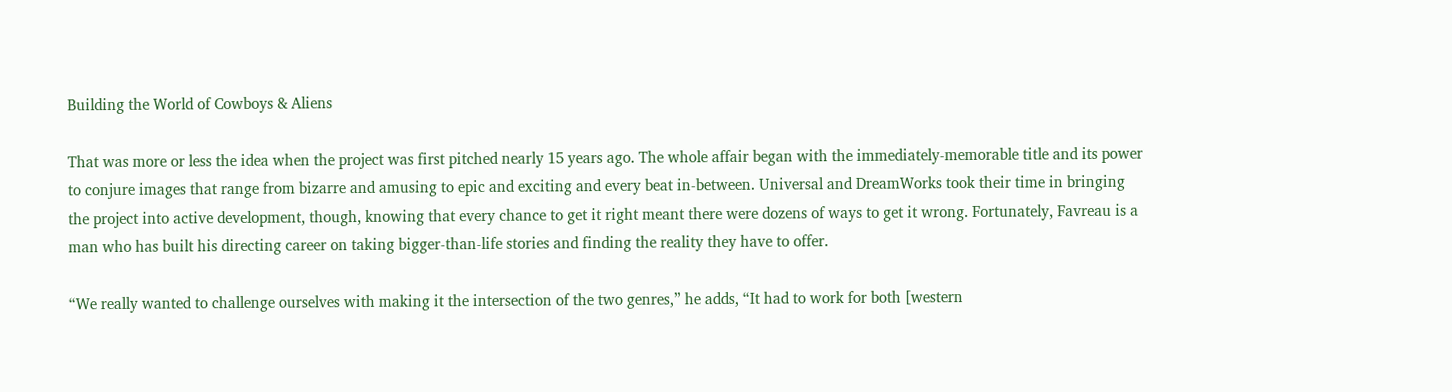Building the World of Cowboys & Aliens

That was more or less the idea when the project was first pitched nearly 15 years ago. The whole affair began with the immediately-memorable title and its power to conjure images that range from bizarre and amusing to epic and exciting and every beat in-between. Universal and DreamWorks took their time in bringing the project into active development, though, knowing that every chance to get it right meant there were dozens of ways to get it wrong. Fortunately, Favreau is a man who has built his directing career on taking bigger-than-life stories and finding the reality they have to offer.

“We really wanted to challenge ourselves with making it the intersection of the two genres,” he adds, “It had to work for both [western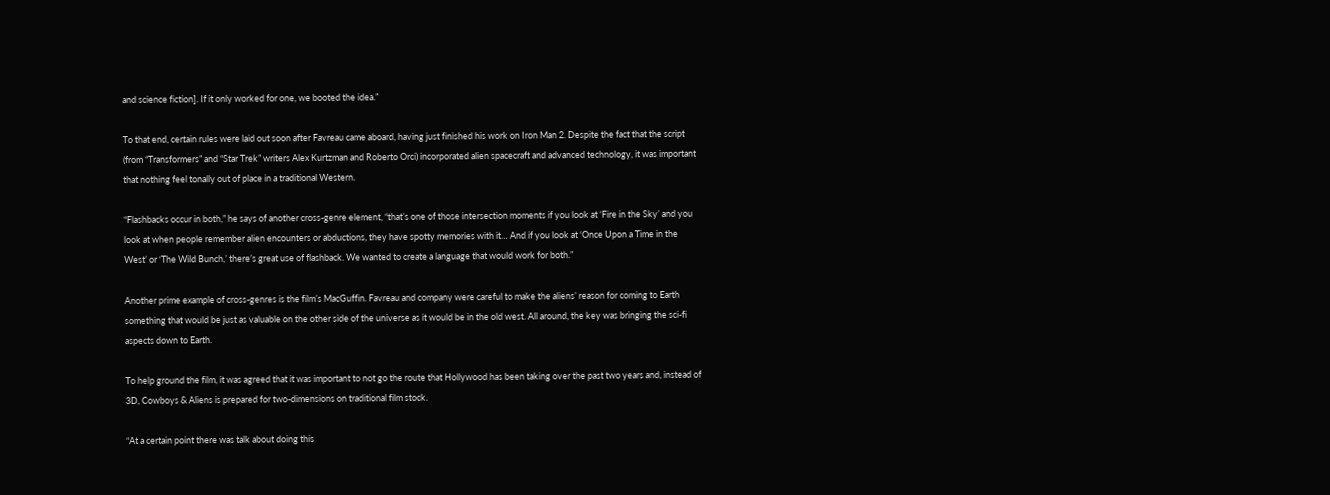and science fiction]. If it only worked for one, we booted the idea.”

To that end, certain rules were laid out soon after Favreau came aboard, having just finished his work on Iron Man 2. Despite the fact that the script (from “Transformers” and “Star Trek” writers Alex Kurtzman and Roberto Orci) incorporated alien spacecraft and advanced technology, it was important that nothing feel tonally out of place in a traditional Western.

“Flashbacks occur in both,” he says of another cross-genre element, “that’s one of those intersection moments if you look at ‘Fire in the Sky’ and you look at when people remember alien encounters or abductions, they have spotty memories with it… And if you look at ‘Once Upon a Time in the West’ or ‘The Wild Bunch,’ there’s great use of flashback. We wanted to create a language that would work for both.”

Another prime example of cross-genres is the film’s MacGuffin. Favreau and company were careful to make the aliens’ reason for coming to Earth something that would be just as valuable on the other side of the universe as it would be in the old west. All around, the key was bringing the sci-fi aspects down to Earth.

To help ground the film, it was agreed that it was important to not go the route that Hollywood has been taking over the past two years and, instead of 3D, Cowboys & Aliens is prepared for two-dimensions on traditional film stock.

“At a certain point there was talk about doing this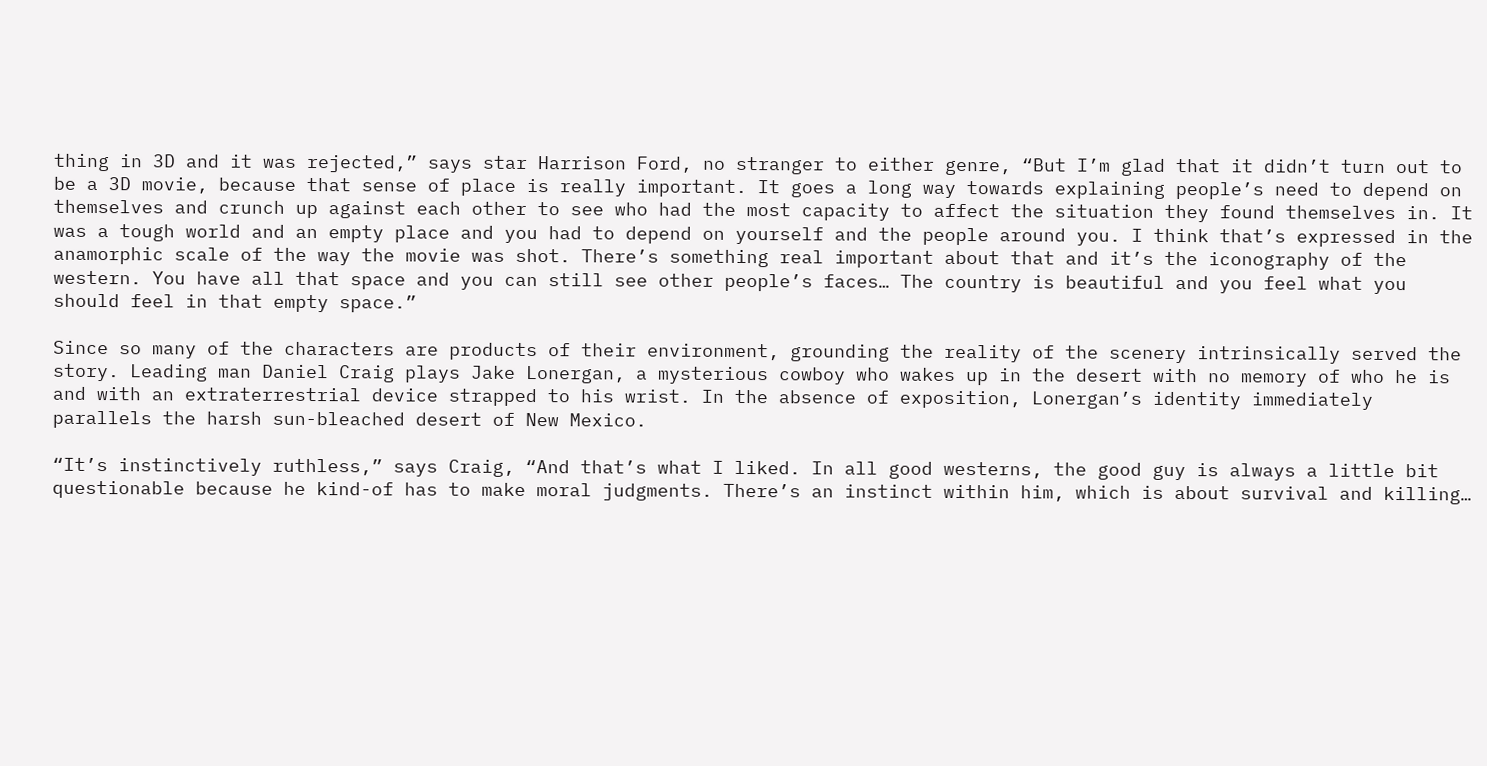thing in 3D and it was rejected,” says star Harrison Ford, no stranger to either genre, “But I’m glad that it didn’t turn out to be a 3D movie, because that sense of place is really important. It goes a long way towards explaining people’s need to depend on themselves and crunch up against each other to see who had the most capacity to affect the situation they found themselves in. It was a tough world and an empty place and you had to depend on yourself and the people around you. I think that’s expressed in the anamorphic scale of the way the movie was shot. There’s something real important about that and it’s the iconography of the western. You have all that space and you can still see other people’s faces… The country is beautiful and you feel what you should feel in that empty space.”

Since so many of the characters are products of their environment, grounding the reality of the scenery intrinsically served the story. Leading man Daniel Craig plays Jake Lonergan, a mysterious cowboy who wakes up in the desert with no memory of who he is and with an extraterrestrial device strapped to his wrist. In the absence of exposition, Lonergan’s identity immediately parallels the harsh sun-bleached desert of New Mexico.

“It’s instinctively ruthless,” says Craig, “And that’s what I liked. In all good westerns, the good guy is always a little bit questionable because he kind-of has to make moral judgments. There’s an instinct within him, which is about survival and killing…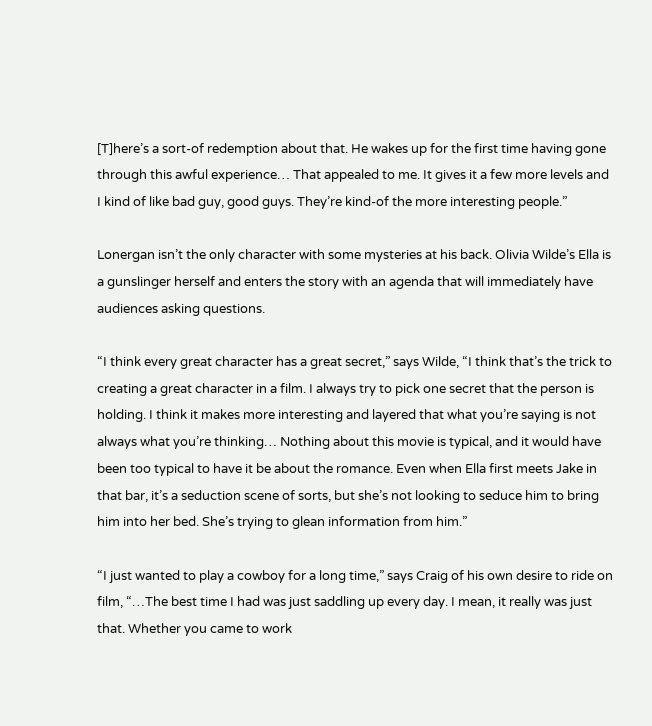[T]here’s a sort-of redemption about that. He wakes up for the first time having gone through this awful experience… That appealed to me. It gives it a few more levels and I kind of like bad guy, good guys. They’re kind-of the more interesting people.”

Lonergan isn’t the only character with some mysteries at his back. Olivia Wilde’s Ella is a gunslinger herself and enters the story with an agenda that will immediately have audiences asking questions.

“I think every great character has a great secret,” says Wilde, “I think that’s the trick to creating a great character in a film. I always try to pick one secret that the person is holding. I think it makes more interesting and layered that what you’re saying is not always what you’re thinking… Nothing about this movie is typical, and it would have been too typical to have it be about the romance. Even when Ella first meets Jake in that bar, it’s a seduction scene of sorts, but she’s not looking to seduce him to bring him into her bed. She’s trying to glean information from him.”

“I just wanted to play a cowboy for a long time,” says Craig of his own desire to ride on film, “…The best time I had was just saddling up every day. I mean, it really was just that. Whether you came to work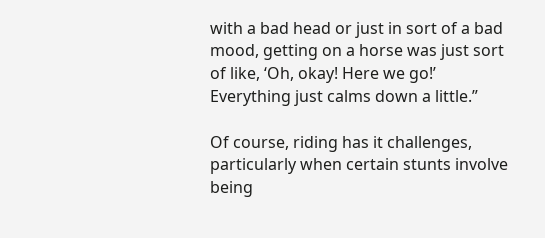with a bad head or just in sort of a bad mood, getting on a horse was just sort of like, ‘Oh, okay! Here we go!’ Everything just calms down a little.”

Of course, riding has it challenges, particularly when certain stunts involve being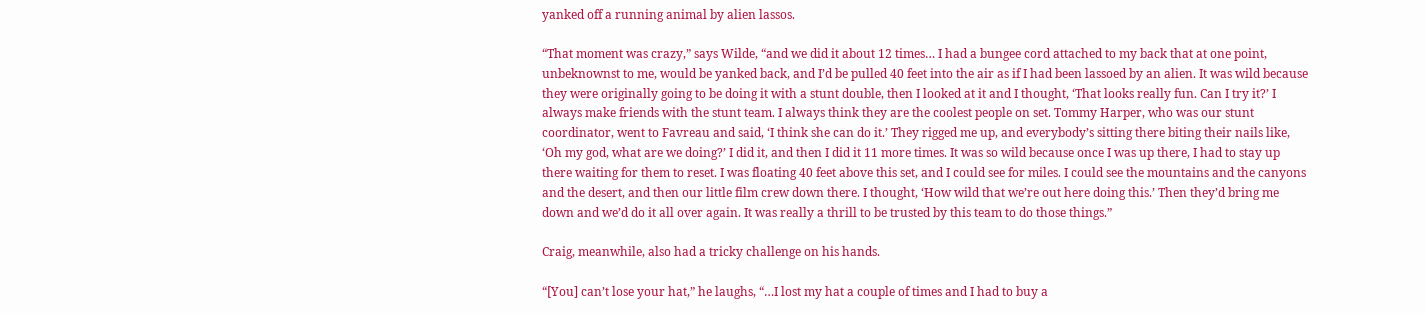yanked off a running animal by alien lassos.

“That moment was crazy,” says Wilde, “and we did it about 12 times… I had a bungee cord attached to my back that at one point, unbeknownst to me, would be yanked back, and I’d be pulled 40 feet into the air as if I had been lassoed by an alien. It was wild because they were originally going to be doing it with a stunt double, then I looked at it and I thought, ‘That looks really fun. Can I try it?’ I always make friends with the stunt team. I always think they are the coolest people on set. Tommy Harper, who was our stunt coordinator, went to Favreau and said, ‘I think she can do it.’ They rigged me up, and everybody’s sitting there biting their nails like, ‘Oh my god, what are we doing?’ I did it, and then I did it 11 more times. It was so wild because once I was up there, I had to stay up there waiting for them to reset. I was floating 40 feet above this set, and I could see for miles. I could see the mountains and the canyons and the desert, and then our little film crew down there. I thought, ‘How wild that we’re out here doing this.’ Then they’d bring me down and we’d do it all over again. It was really a thrill to be trusted by this team to do those things.”

Craig, meanwhile, also had a tricky challenge on his hands.

“[You] can’t lose your hat,” he laughs, “…I lost my hat a couple of times and I had to buy a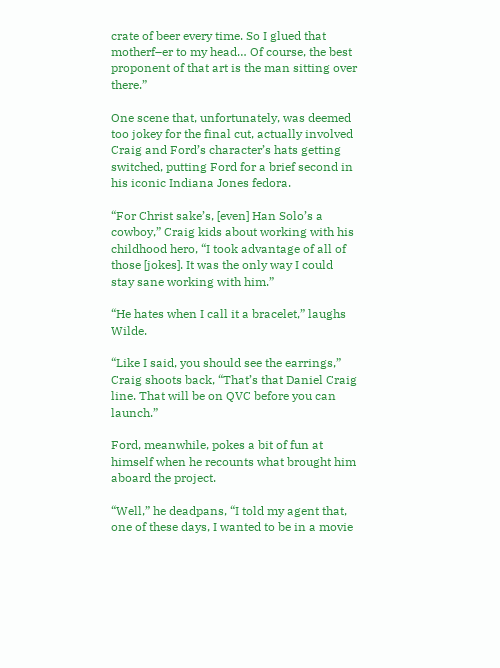crate of beer every time. So I glued that motherf–er to my head… Of course, the best proponent of that art is the man sitting over there.”

One scene that, unfortunately, was deemed too jokey for the final cut, actually involved Craig and Ford’s character’s hats getting switched, putting Ford for a brief second in his iconic Indiana Jones fedora.

“For Christ sake’s, [even] Han Solo’s a cowboy,” Craig kids about working with his childhood hero, “I took advantage of all of those [jokes]. It was the only way I could stay sane working with him.”

“He hates when I call it a bracelet,” laughs Wilde.

“Like I said, you should see the earrings,” Craig shoots back, “That’s that Daniel Craig line. That will be on QVC before you can launch.”

Ford, meanwhile, pokes a bit of fun at himself when he recounts what brought him aboard the project.

“Well,” he deadpans, “I told my agent that, one of these days, I wanted to be in a movie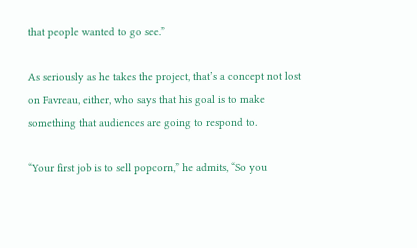that people wanted to go see.”

As seriously as he takes the project, that’s a concept not lost on Favreau, either, who says that his goal is to make something that audiences are going to respond to.

“Your first job is to sell popcorn,” he admits, “So you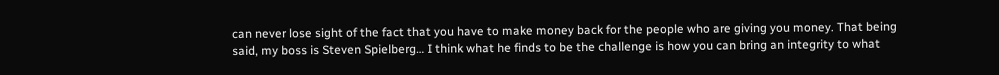can never lose sight of the fact that you have to make money back for the people who are giving you money. That being said, my boss is Steven Spielberg… I think what he finds to be the challenge is how you can bring an integrity to what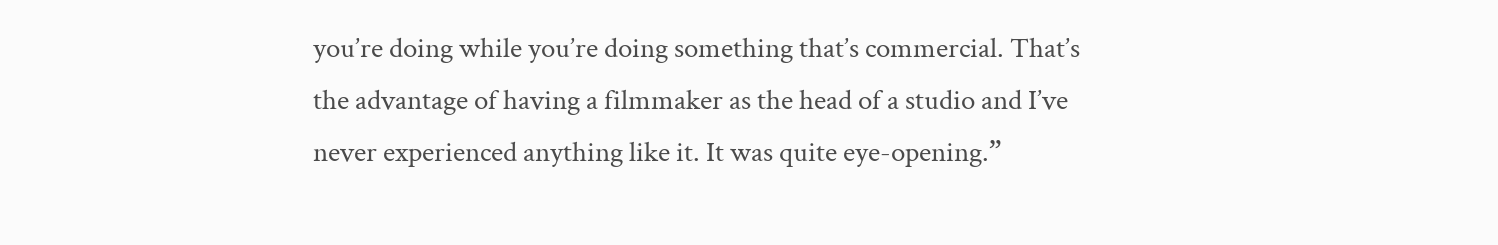you’re doing while you’re doing something that’s commercial. That’s the advantage of having a filmmaker as the head of a studio and I’ve never experienced anything like it. It was quite eye-opening.”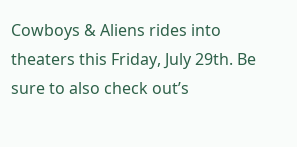Cowboys & Aliens rides into theaters this Friday, July 29th. Be sure to also check out’s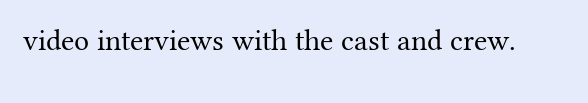video interviews with the cast and crew.